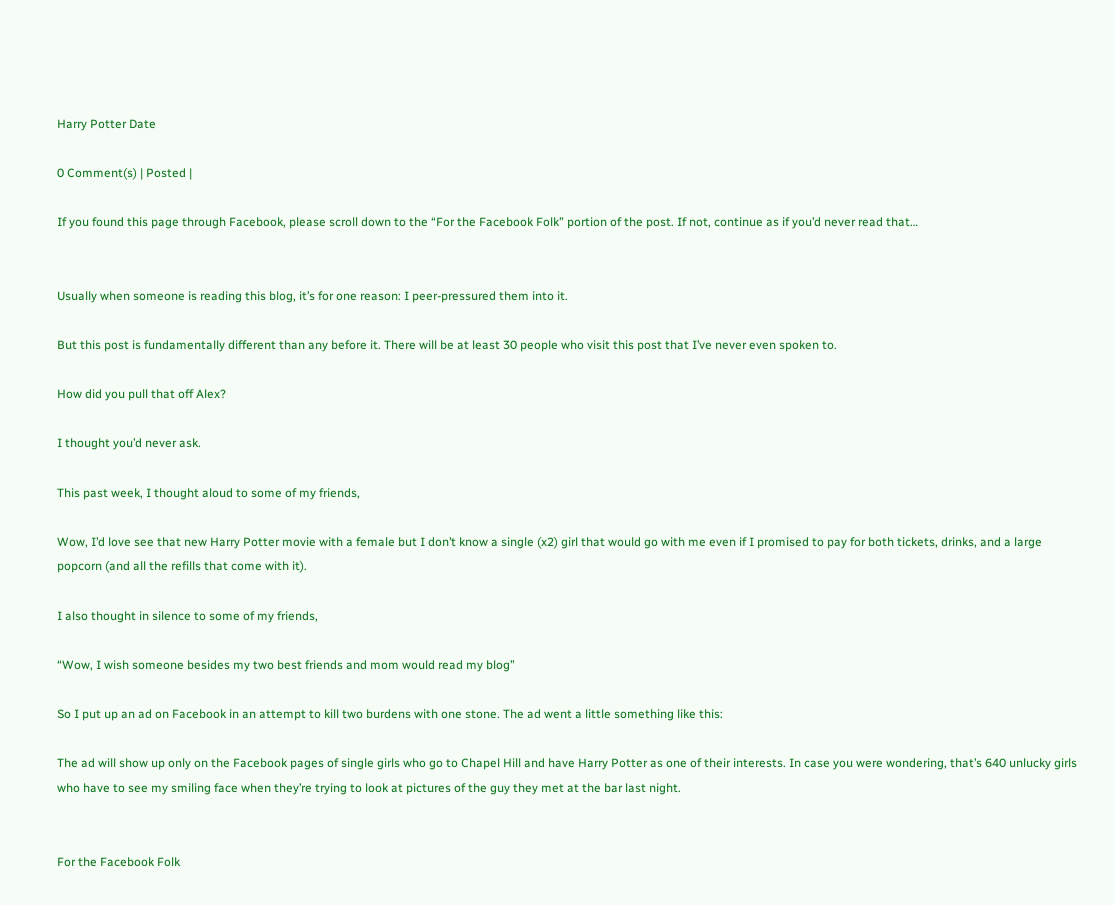Harry Potter Date

0 Comment(s) | Posted |

If you found this page through Facebook, please scroll down to the “For the Facebook Folk” portion of the post. If not, continue as if you’d never read that…


Usually when someone is reading this blog, it’s for one reason: I peer-pressured them into it.

But this post is fundamentally different than any before it. There will be at least 30 people who visit this post that I’ve never even spoken to.

How did you pull that off Alex?

I thought you’d never ask.

This past week, I thought aloud to some of my friends,

Wow, I’d love see that new Harry Potter movie with a female but I don’t know a single (x2) girl that would go with me even if I promised to pay for both tickets, drinks, and a large popcorn (and all the refills that come with it).

I also thought in silence to some of my friends,

“Wow, I wish someone besides my two best friends and mom would read my blog”

So I put up an ad on Facebook in an attempt to kill two burdens with one stone. The ad went a little something like this:

The ad will show up only on the Facebook pages of single girls who go to Chapel Hill and have Harry Potter as one of their interests. In case you were wondering, that’s 640 unlucky girls who have to see my smiling face when they’re trying to look at pictures of the guy they met at the bar last night.


For the Facebook Folk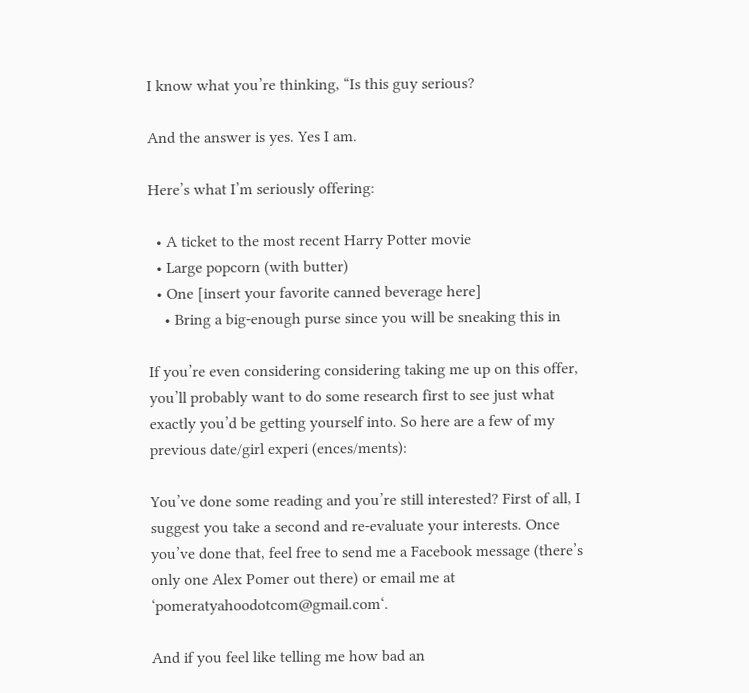I know what you’re thinking, “Is this guy serious?

And the answer is yes. Yes I am.

Here’s what I’m seriously offering:

  • A ticket to the most recent Harry Potter movie
  • Large popcorn (with butter)
  • One [insert your favorite canned beverage here]
    • Bring a big-enough purse since you will be sneaking this in

If you’re even considering considering taking me up on this offer, you’ll probably want to do some research first to see just what exactly you’d be getting yourself into. So here are a few of my previous date/girl experi (ences/ments):

You’ve done some reading and you’re still interested? First of all, I suggest you take a second and re-evaluate your interests. Once you’ve done that, feel free to send me a Facebook message (there’s only one Alex Pomer out there) or email me at ‘pomeratyahoodotcom@gmail.com‘.

And if you feel like telling me how bad an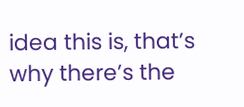idea this is, that’s why there’s the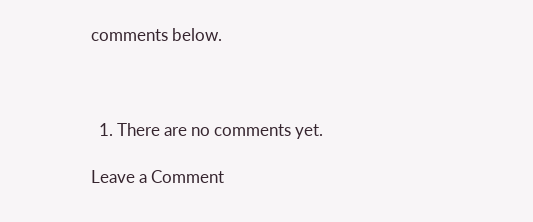comments below.



  1. There are no comments yet.

Leave a Comment